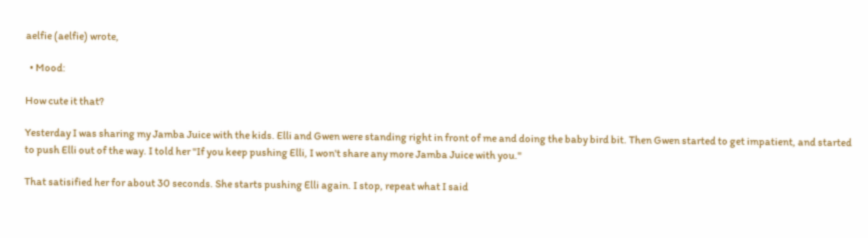aelfie (aelfie) wrote,

  • Mood:

How cute it that?

Yesterday I was sharing my Jamba Juice with the kids. Elli and Gwen were standing right in front of me and doing the baby bird bit. Then Gwen started to get impatient, and started to push Elli out of the way. I told her "If you keep pushing Elli, I won't share any more Jamba Juice with you."

That satisified her for about 30 seconds. She starts pushing Elli again. I stop, repeat what I said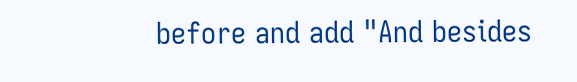before and add "And besides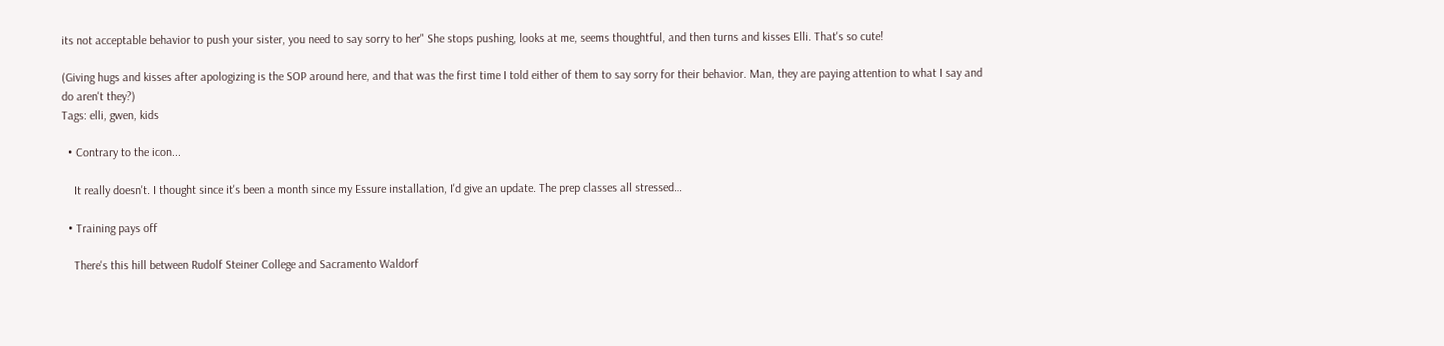its not acceptable behavior to push your sister, you need to say sorry to her" She stops pushing, looks at me, seems thoughtful, and then turns and kisses Elli. That's so cute!

(Giving hugs and kisses after apologizing is the SOP around here, and that was the first time I told either of them to say sorry for their behavior. Man, they are paying attention to what I say and do aren't they?)
Tags: elli, gwen, kids

  • Contrary to the icon...

    It really doesn't. I thought since it's been a month since my Essure installation, I'd give an update. The prep classes all stressed…

  • Training pays off

    There's this hill between Rudolf Steiner College and Sacramento Waldorf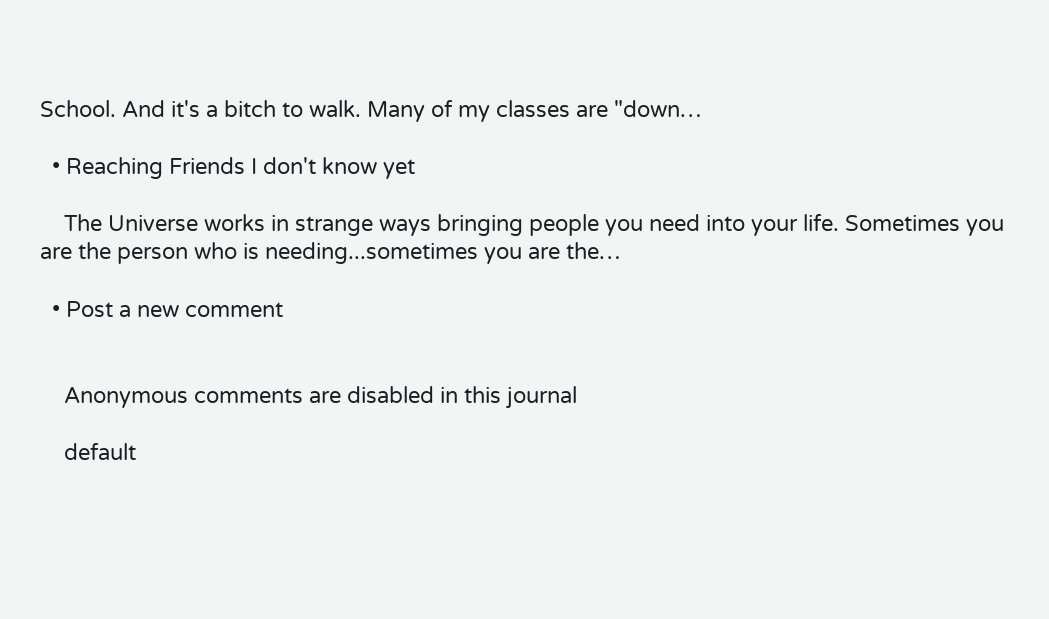School. And it's a bitch to walk. Many of my classes are "down…

  • Reaching Friends I don't know yet

    The Universe works in strange ways bringing people you need into your life. Sometimes you are the person who is needing...sometimes you are the…

  • Post a new comment


    Anonymous comments are disabled in this journal

    default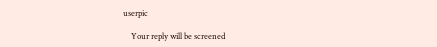userpic

    Your reply will be screened